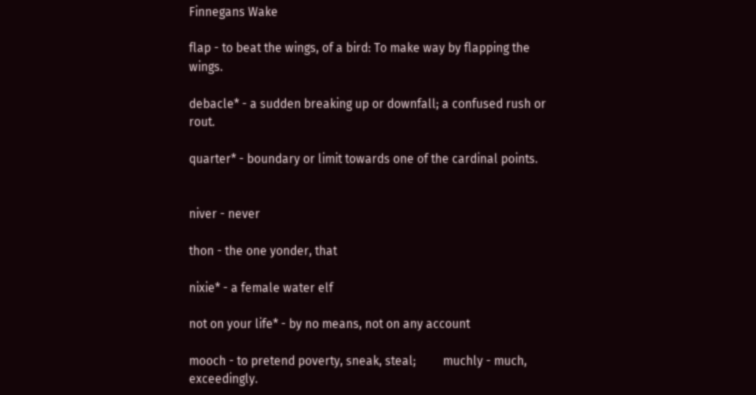Finnegans Wake

flap - to beat the wings, of a bird: To make way by flapping the wings.

debacle* - a sudden breaking up or downfall; a confused rush or rout.

quarter* - boundary or limit towards one of the cardinal points.


niver - never

thon - the one yonder, that

nixie* - a female water elf

not on your life* - by no means, not on any account

mooch - to pretend poverty, sneak, steal;         muchly - much, exceedingly.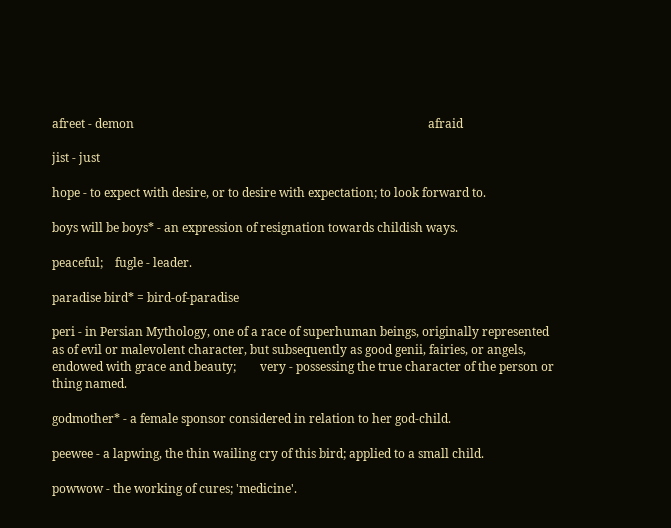afreet - demon                                                                                                  afraid

jist - just

hope - to expect with desire, or to desire with expectation; to look forward to.

boys will be boys* - an expression of resignation towards childish ways.

peaceful;    fugle - leader.

paradise bird* = bird-of-paradise

peri - in Persian Mythology, one of a race of superhuman beings, originally represented as of evil or malevolent character, but subsequently as good genii, fairies, or angels, endowed with grace and beauty;        very - possessing the true character of the person or thing named.

godmother* - a female sponsor considered in relation to her god-child.

peewee - a lapwing, the thin wailing cry of this bird; applied to a small child.

powwow - the working of cures; 'medicine'.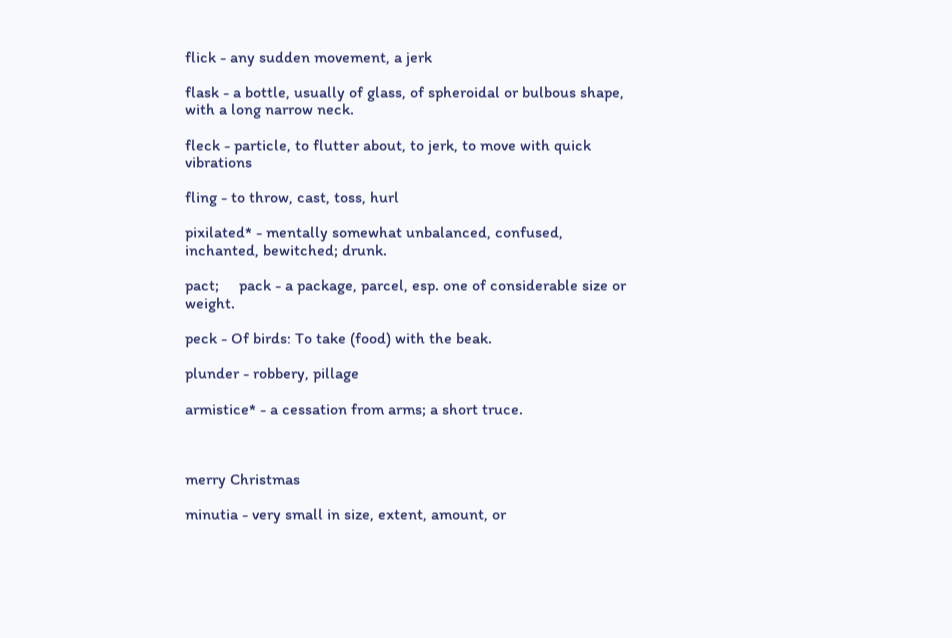flick - any sudden movement, a jerk

flask - a bottle, usually of glass, of spheroidal or bulbous shape, with a long narrow neck.

fleck - particle, to flutter about, to jerk, to move with quick vibrations

fling - to throw, cast, toss, hurl

pixilated* - mentally somewhat unbalanced, confused, inchanted, bewitched; drunk.

pact;     pack - a package, parcel, esp. one of considerable size or weight.

peck - Of birds: To take (food) with the beak.

plunder - robbery, pillage

armistice* - a cessation from arms; a short truce.



merry Christmas

minutia - very small in size, extent, amount, or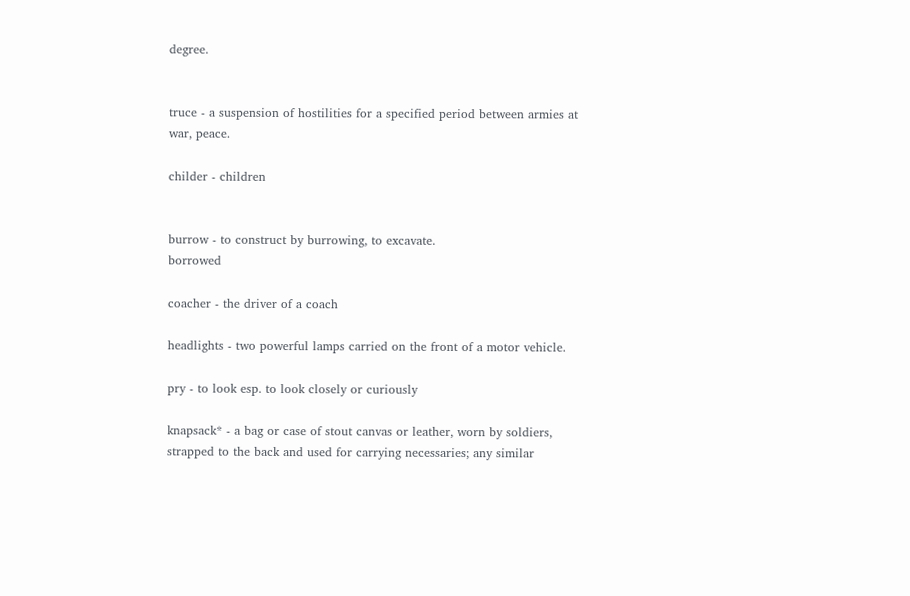degree.


truce - a suspension of hostilities for a specified period between armies at war, peace.

childer - children


burrow - to construct by burrowing, to excavate.                                                   borrowed

coacher - the driver of a coach

headlights - two powerful lamps carried on the front of a motor vehicle.

pry - to look esp. to look closely or curiously

knapsack* - a bag or case of stout canvas or leather, worn by soldiers, strapped to the back and used for carrying necessaries; any similar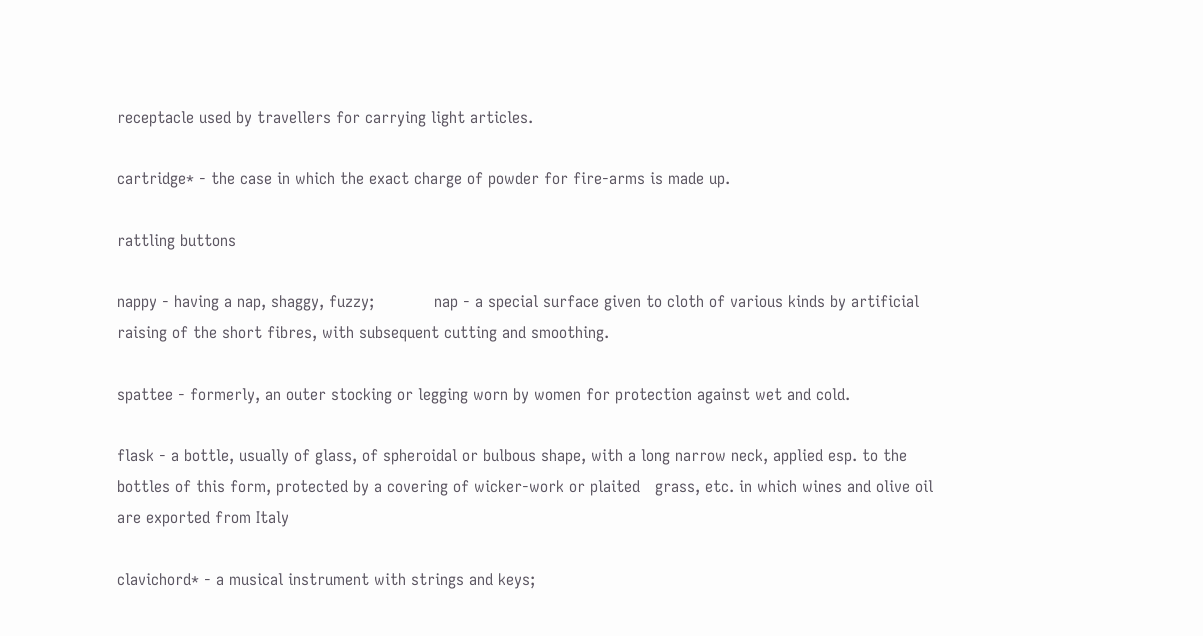receptacle used by travellers for carrying light articles.

cartridge* - the case in which the exact charge of powder for fire-arms is made up.

rattling buttons

nappy - having a nap, shaggy, fuzzy;            nap - a special surface given to cloth of various kinds by artificial raising of the short fibres, with subsequent cutting and smoothing.

spattee - formerly, an outer stocking or legging worn by women for protection against wet and cold.

flask - a bottle, usually of glass, of spheroidal or bulbous shape, with a long narrow neck, applied esp. to the bottles of this form, protected by a covering of wicker-work or plaited   grass, etc. in which wines and olive oil are exported from Italy

clavichord* - a musical instrument with strings and keys;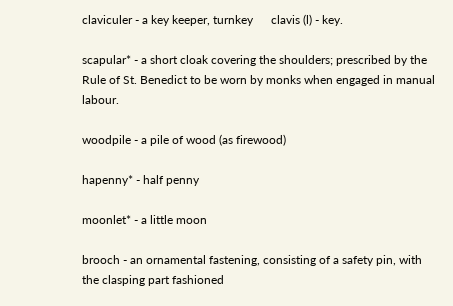claviculer - a key keeper, turnkey      clavis (l) - key.

scapular* - a short cloak covering the shoulders; prescribed by the Rule of St. Benedict to be worn by monks when engaged in manual labour.

woodpile - a pile of wood (as firewood)

hapenny* - half penny

moonlet* - a little moon

brooch - an ornamental fastening, consisting of a safety pin, with the clasping part fashioned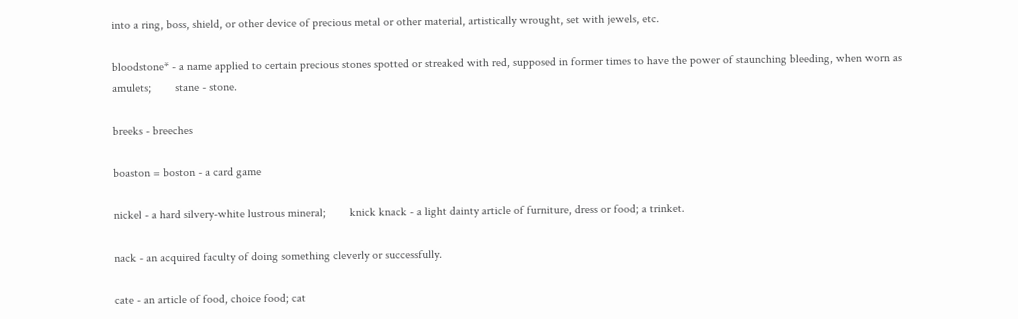into a ring, boss, shield, or other device of precious metal or other material, artistically wrought, set with jewels, etc.

bloodstone* - a name applied to certain precious stones spotted or streaked with red, supposed in former times to have the power of staunching bleeding, when worn as amulets;        stane - stone.

breeks - breeches

boaston = boston - a card game

nickel - a hard silvery-white lustrous mineral;        knick knack - a light dainty article of furniture, dress or food; a trinket.

nack - an acquired faculty of doing something cleverly or successfully.

cate - an article of food, choice food; cat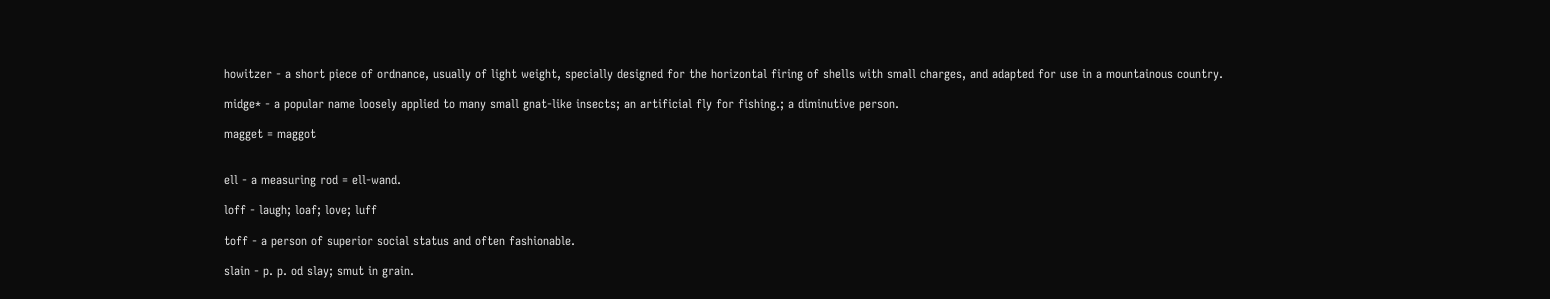howitzer - a short piece of ordnance, usually of light weight, specially designed for the horizontal firing of shells with small charges, and adapted for use in a mountainous country.

midge* - a popular name loosely applied to many small gnat-like insects; an artificial fly for fishing.; a diminutive person.

magget = maggot


ell - a measuring rod = ell-wand.

loff - laugh; loaf; love; luff

toff - a person of superior social status and often fashionable.

slain - p. p. od slay; smut in grain.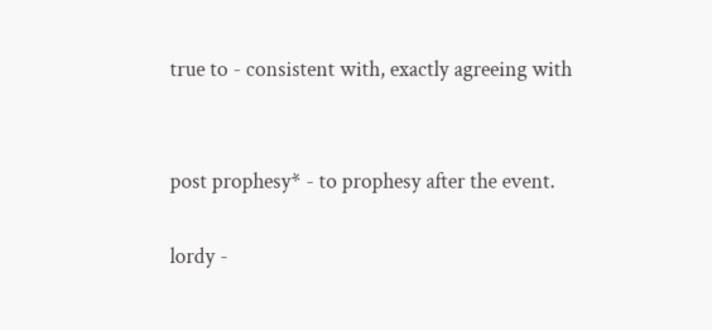true to - consistent with, exactly agreeing with


post prophesy* - to prophesy after the event.

lordy -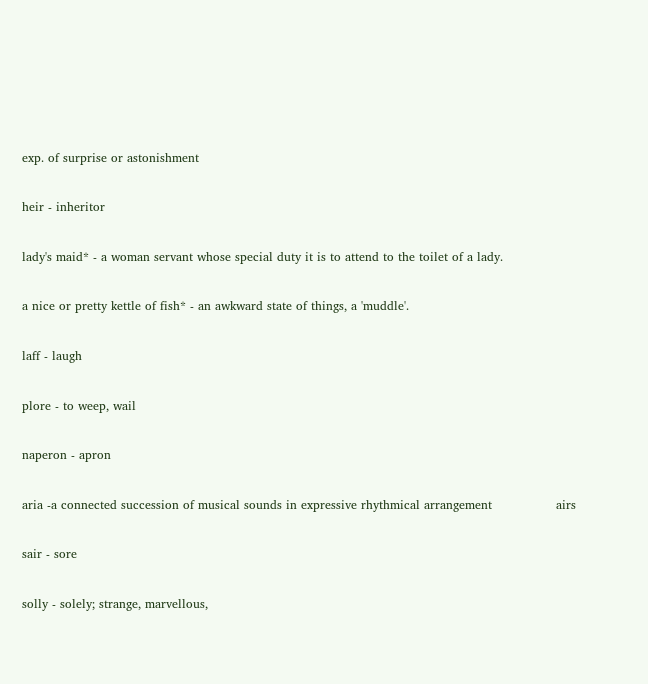exp. of surprise or astonishment

heir - inheritor

lady's maid* - a woman servant whose special duty it is to attend to the toilet of a lady.

a nice or pretty kettle of fish* - an awkward state of things, a 'muddle'.

laff - laugh

plore - to weep, wail

naperon - apron

aria -a connected succession of musical sounds in expressive rhythmical arrangement                airs

sair - sore

solly - solely; strange, marvellous,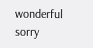wonderful                                                                       sorry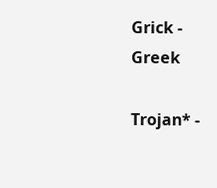Grick - Greek

Trojan* -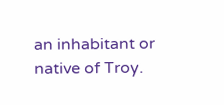an inhabitant or native of Troy.